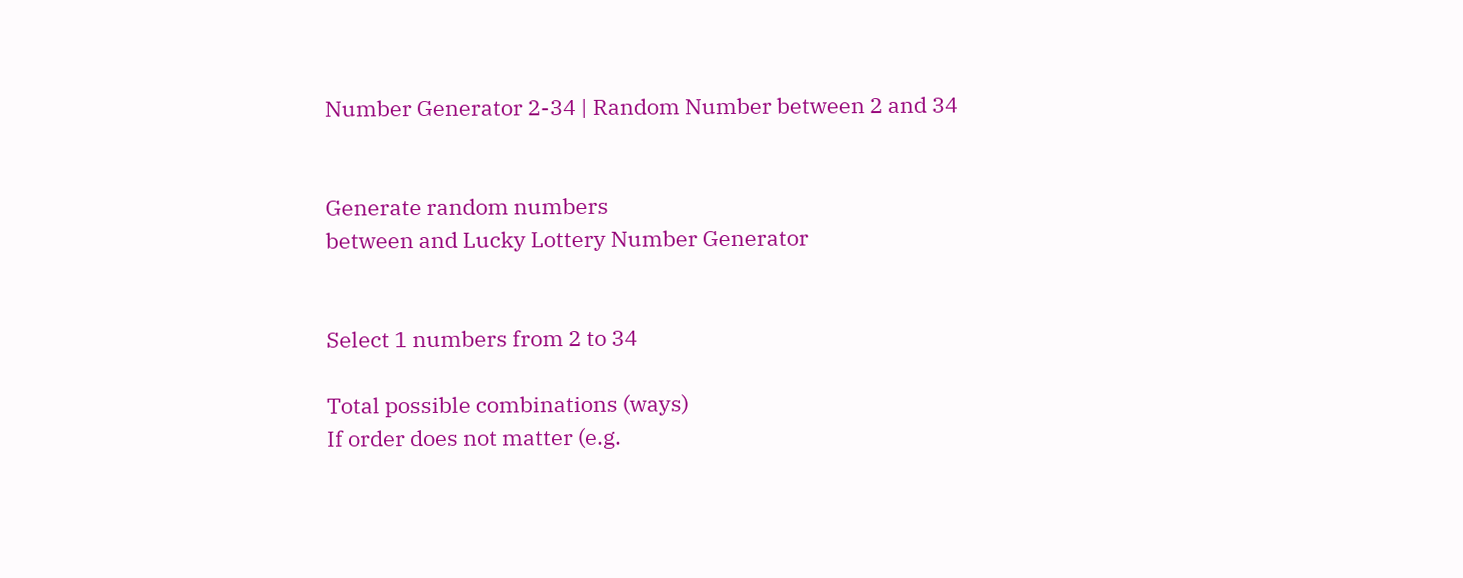Number Generator 2-34 | Random Number between 2 and 34


Generate random numbers
between and Lucky Lottery Number Generator


Select 1 numbers from 2 to 34

Total possible combinations (ways)
If order does not matter (e.g.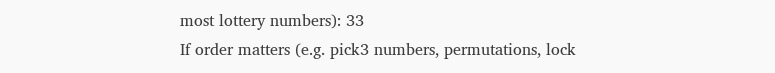most lottery numbers): 33
If order matters (e.g. pick3 numbers, permutations, lock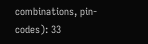combinations, pin-codes): 33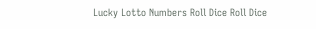Lucky Lotto Numbers Roll Dice Roll Dice